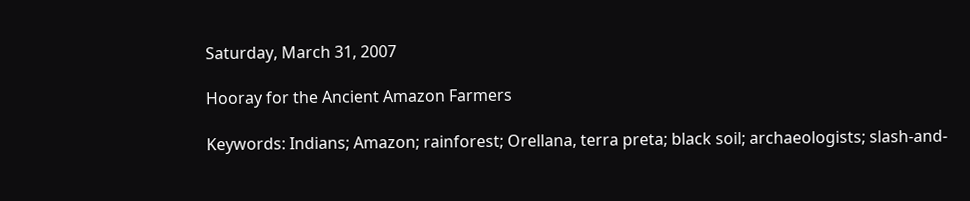Saturday, March 31, 2007

Hooray for the Ancient Amazon Farmers

Keywords: Indians; Amazon; rainforest; Orellana, terra preta; black soil; archaeologists; slash-and-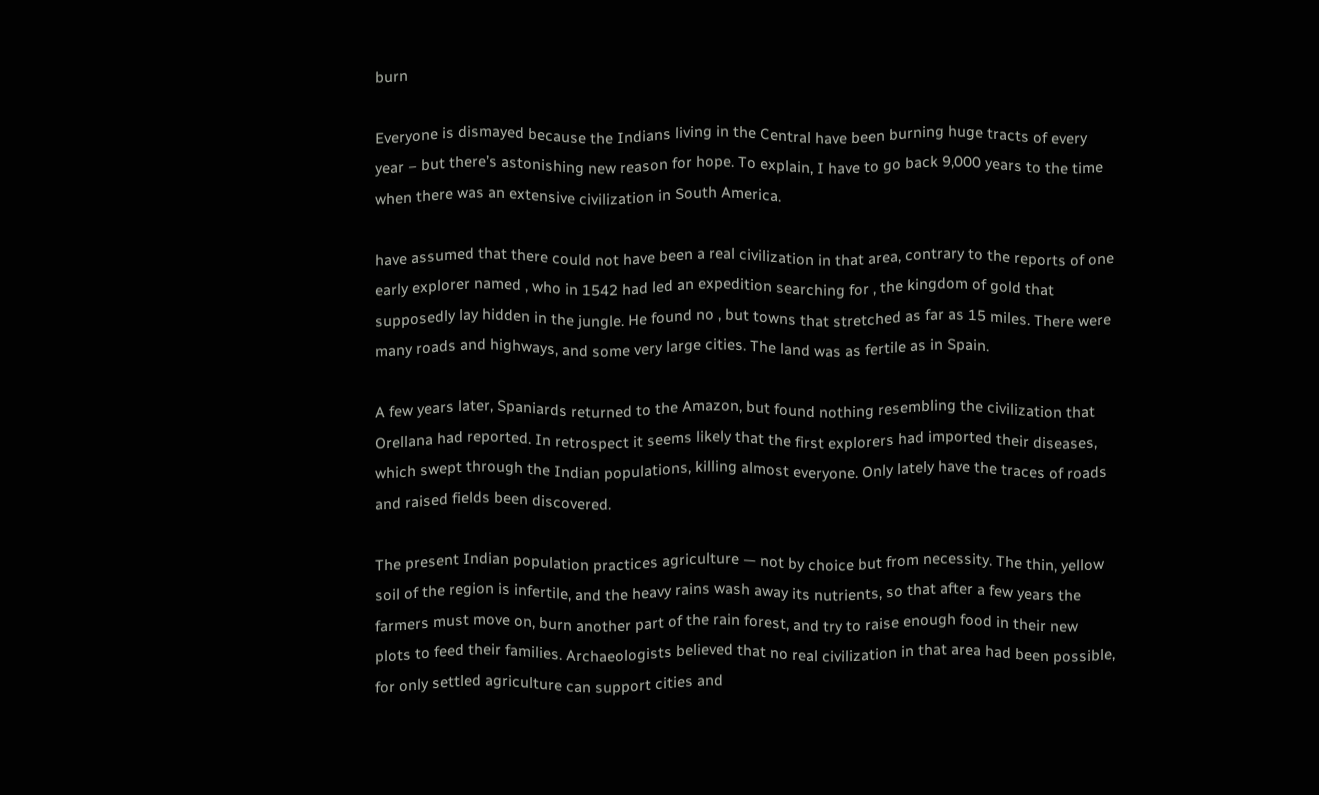burn

Everyone is dismayed because the Indians living in the Central have been burning huge tracts of every year – but there’s astonishing new reason for hope. To explain, I have to go back 9,000 years to the time when there was an extensive civilization in South America.

have assumed that there could not have been a real civilization in that area, contrary to the reports of one early explorer named , who in 1542 had led an expedition searching for , the kingdom of gold that supposedly lay hidden in the jungle. He found no , but towns that stretched as far as 15 miles. There were many roads and highways, and some very large cities. The land was as fertile as in Spain.

A few years later, Spaniards returned to the Amazon, but found nothing resembling the civilization that Orellana had reported. In retrospect it seems likely that the first explorers had imported their diseases, which swept through the Indian populations, killing almost everyone. Only lately have the traces of roads and raised fields been discovered.

The present Indian population practices agriculture — not by choice but from necessity. The thin, yellow soil of the region is infertile, and the heavy rains wash away its nutrients, so that after a few years the farmers must move on, burn another part of the rain forest, and try to raise enough food in their new plots to feed their families. Archaeologists believed that no real civilization in that area had been possible, for only settled agriculture can support cities and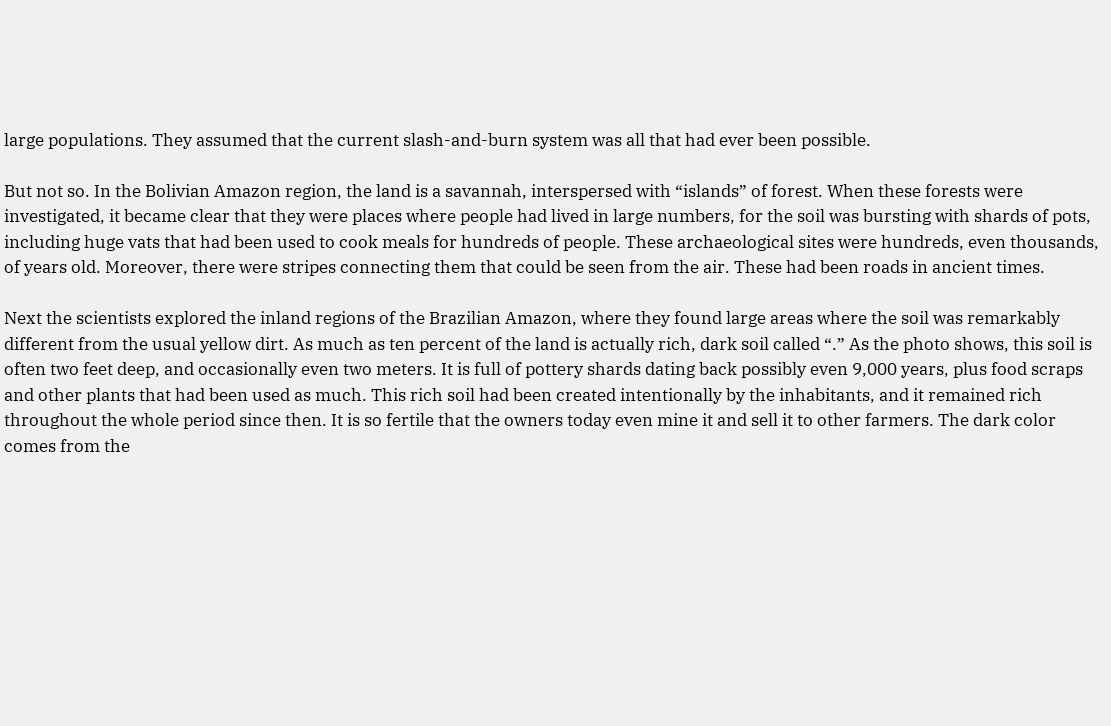large populations. They assumed that the current slash-and-burn system was all that had ever been possible.

But not so. In the Bolivian Amazon region, the land is a savannah, interspersed with “islands” of forest. When these forests were investigated, it became clear that they were places where people had lived in large numbers, for the soil was bursting with shards of pots, including huge vats that had been used to cook meals for hundreds of people. These archaeological sites were hundreds, even thousands, of years old. Moreover, there were stripes connecting them that could be seen from the air. These had been roads in ancient times.

Next the scientists explored the inland regions of the Brazilian Amazon, where they found large areas where the soil was remarkably different from the usual yellow dirt. As much as ten percent of the land is actually rich, dark soil called “.” As the photo shows, this soil is often two feet deep, and occasionally even two meters. It is full of pottery shards dating back possibly even 9,000 years, plus food scraps and other plants that had been used as much. This rich soil had been created intentionally by the inhabitants, and it remained rich throughout the whole period since then. It is so fertile that the owners today even mine it and sell it to other farmers. The dark color comes from the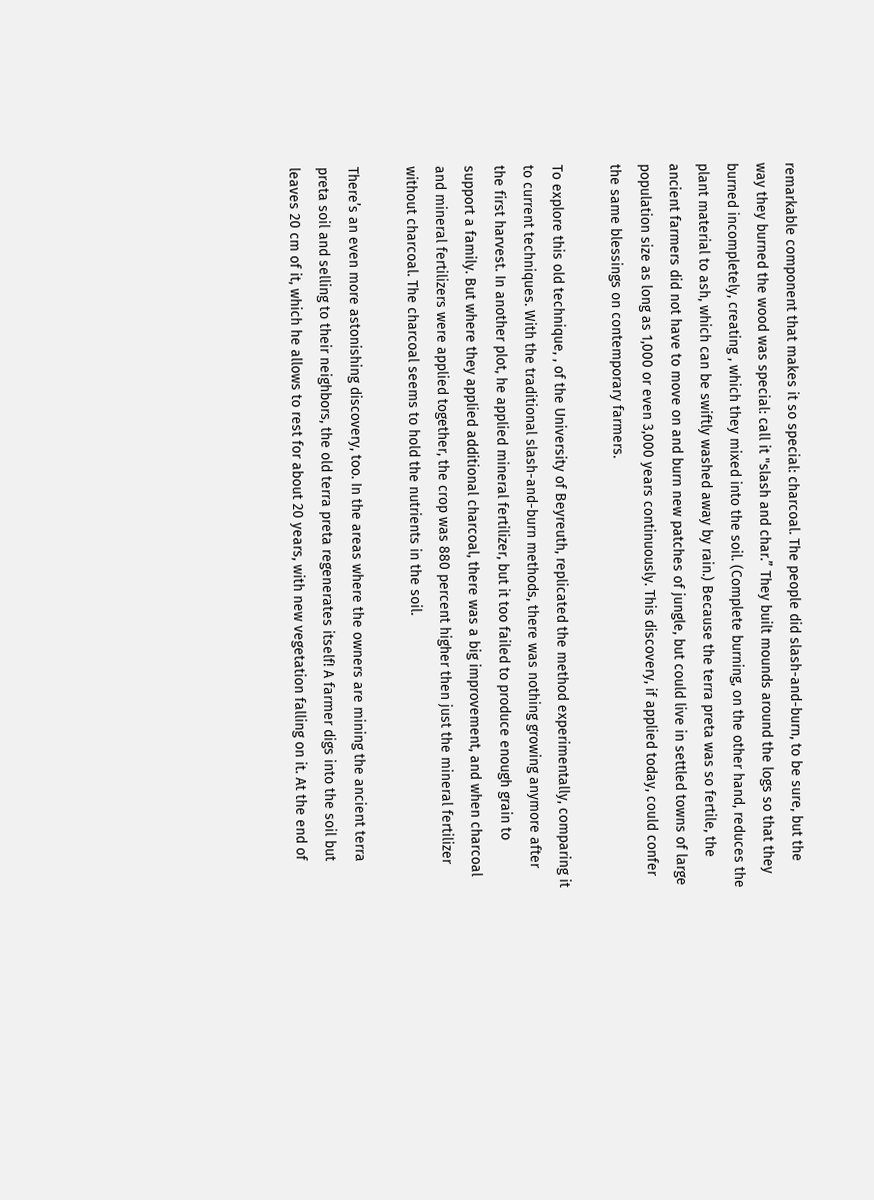remarkable component that makes it so special: charcoal. The people did slash-and-burn, to be sure, but the way they burned the wood was special: call it "slash and char.” They built mounds around the logs so that they burned incompletely, creating , which they mixed into the soil. (Complete burning, on the other hand, reduces the plant material to ash, which can be swiftly washed away by rain.) Because the terra preta was so fertile, the ancient farmers did not have to move on and burn new patches of jungle, but could live in settled towns of large population size as long as 1,000 or even 3,000 years continuously. This discovery, if applied today, could confer the same blessings on contemporary farmers.

To explore this old technique, , of the University of Beyreuth, replicated the method experimentally, comparing it to current techniques. With the traditional slash-and-burn methods, there was nothing growing anymore after the first harvest. In another plot, he applied mineral fertilizer, but it too failed to produce enough grain to support a family. But where they applied additional charcoal, there was a big improvement, and when charcoal and mineral fertilizers were applied together, the crop was 880 percent higher then just the mineral fertilizer without charcoal. The charcoal seems to hold the nutrients in the soil.

There’s an even more astonishing discovery, too. In the areas where the owners are mining the ancient terra preta soil and selling to their neighbors, the old terra preta regenerates itself! A farmer digs into the soil but leaves 20 cm of it, which he allows to rest for about 20 years, with new vegetation falling on it. At the end of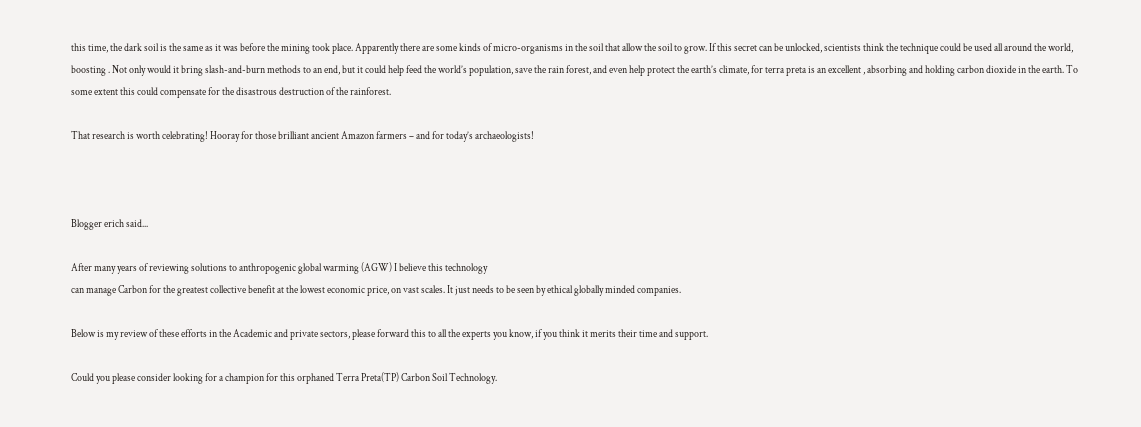this time, the dark soil is the same as it was before the mining took place. Apparently there are some kinds of micro-organisms in the soil that allow the soil to grow. If this secret can be unlocked, scientists think the technique could be used all around the world, boosting . Not only would it bring slash-and-burn methods to an end, but it could help feed the world’s population, save the rain forest, and even help protect the earth’s climate, for terra preta is an excellent , absorbing and holding carbon dioxide in the earth. To some extent this could compensate for the disastrous destruction of the rainforest.

That research is worth celebrating! Hooray for those brilliant ancient Amazon farmers – and for today’s archaeologists!



Blogger erich said...

After many years of reviewing solutions to anthropogenic global warming (AGW) I believe this technology
can manage Carbon for the greatest collective benefit at the lowest economic price, on vast scales. It just needs to be seen by ethical globally minded companies.

Below is my review of these efforts in the Academic and private sectors, please forward this to all the experts you know, if you think it merits their time and support.

Could you please consider looking for a champion for this orphaned Terra Preta(TP) Carbon Soil Technology.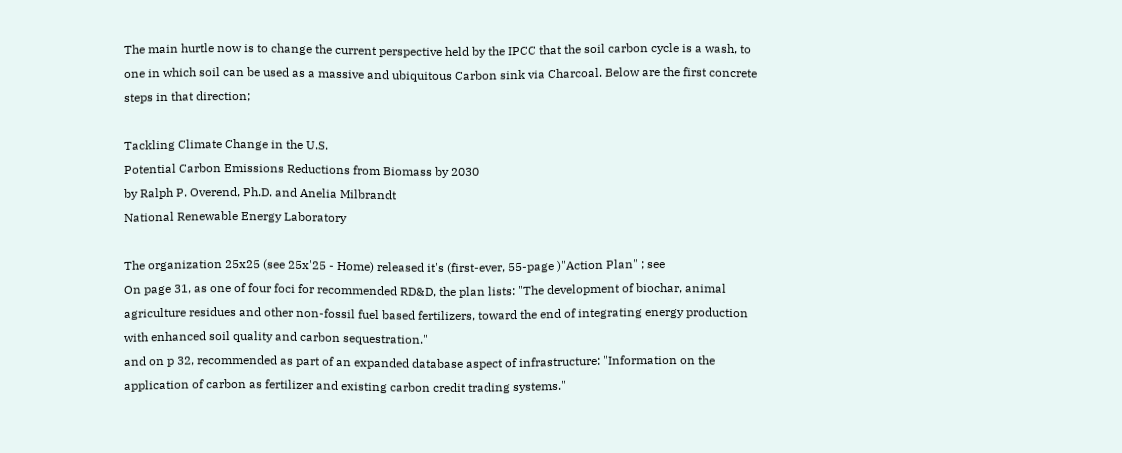The main hurtle now is to change the current perspective held by the IPCC that the soil carbon cycle is a wash, to one in which soil can be used as a massive and ubiquitous Carbon sink via Charcoal. Below are the first concrete steps in that direction;

Tackling Climate Change in the U.S.
Potential Carbon Emissions Reductions from Biomass by 2030
by Ralph P. Overend, Ph.D. and Anelia Milbrandt
National Renewable Energy Laboratory

The organization 25x25 (see 25x'25 - Home) released it's (first-ever, 55-page )"Action Plan" ; see
On page 31, as one of four foci for recommended RD&D, the plan lists: "The development of biochar, animal agriculture residues and other non-fossil fuel based fertilizers, toward the end of integrating energy production with enhanced soil quality and carbon sequestration."
and on p 32, recommended as part of an expanded database aspect of infrastructure: "Information on the application of carbon as fertilizer and existing carbon credit trading systems."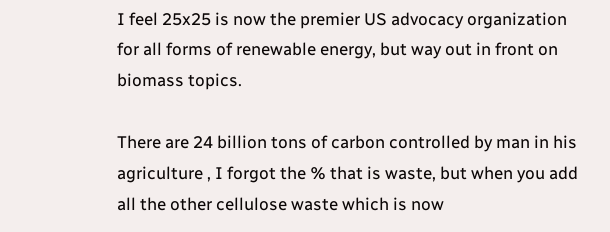I feel 25x25 is now the premier US advocacy organization for all forms of renewable energy, but way out in front on biomass topics.

There are 24 billion tons of carbon controlled by man in his agriculture , I forgot the % that is waste, but when you add all the other cellulose waste which is now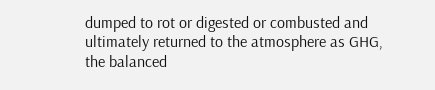dumped to rot or digested or combusted and ultimately returned to the atmosphere as GHG, the balanced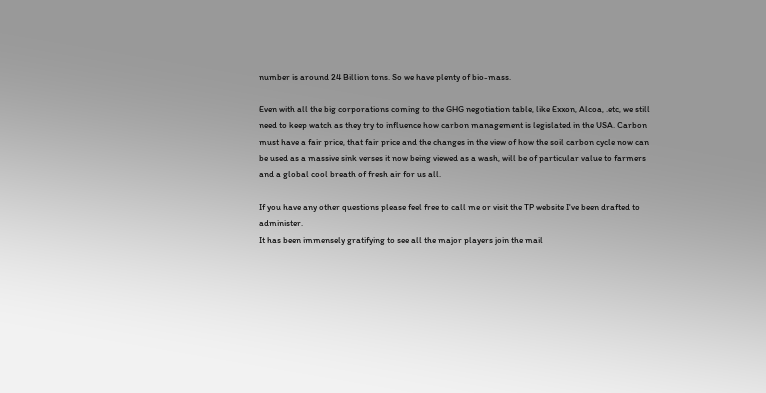number is around 24 Billion tons. So we have plenty of bio-mass.

Even with all the big corporations coming to the GHG negotiation table, like Exxon, Alcoa, .etc, we still need to keep watch as they try to influence how carbon management is legislated in the USA. Carbon must have a fair price, that fair price and the changes in the view of how the soil carbon cycle now can be used as a massive sink verses it now being viewed as a wash, will be of particular value to farmers and a global cool breath of fresh air for us all.

If you have any other questions please feel free to call me or visit the TP website I've been drafted to administer.
It has been immensely gratifying to see all the major players join the mail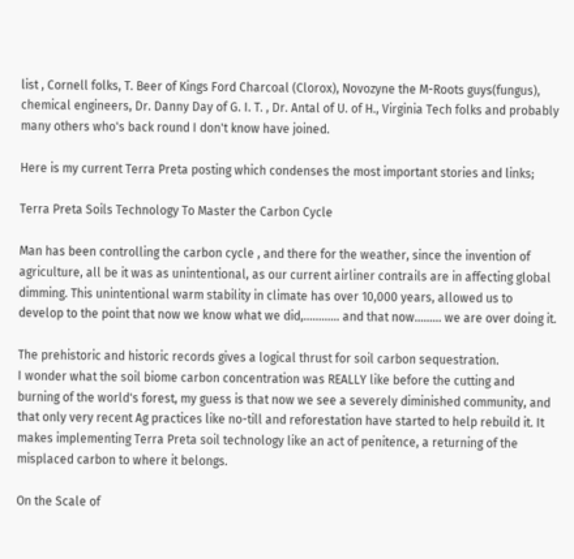list , Cornell folks, T. Beer of Kings Ford Charcoal (Clorox), Novozyne the M-Roots guys(fungus), chemical engineers, Dr. Danny Day of G. I. T. , Dr. Antal of U. of H., Virginia Tech folks and probably many others who's back round I don't know have joined.

Here is my current Terra Preta posting which condenses the most important stories and links;

Terra Preta Soils Technology To Master the Carbon Cycle

Man has been controlling the carbon cycle , and there for the weather, since the invention of agriculture, all be it was as unintentional, as our current airliner contrails are in affecting global dimming. This unintentional warm stability in climate has over 10,000 years, allowed us to develop to the point that now we know what we did,............ and that now......... we are over doing it.

The prehistoric and historic records gives a logical thrust for soil carbon sequestration.
I wonder what the soil biome carbon concentration was REALLY like before the cutting and burning of the world's forest, my guess is that now we see a severely diminished community, and that only very recent Ag practices like no-till and reforestation have started to help rebuild it. It makes implementing Terra Preta soil technology like an act of penitence, a returning of the misplaced carbon to where it belongs.

On the Scale of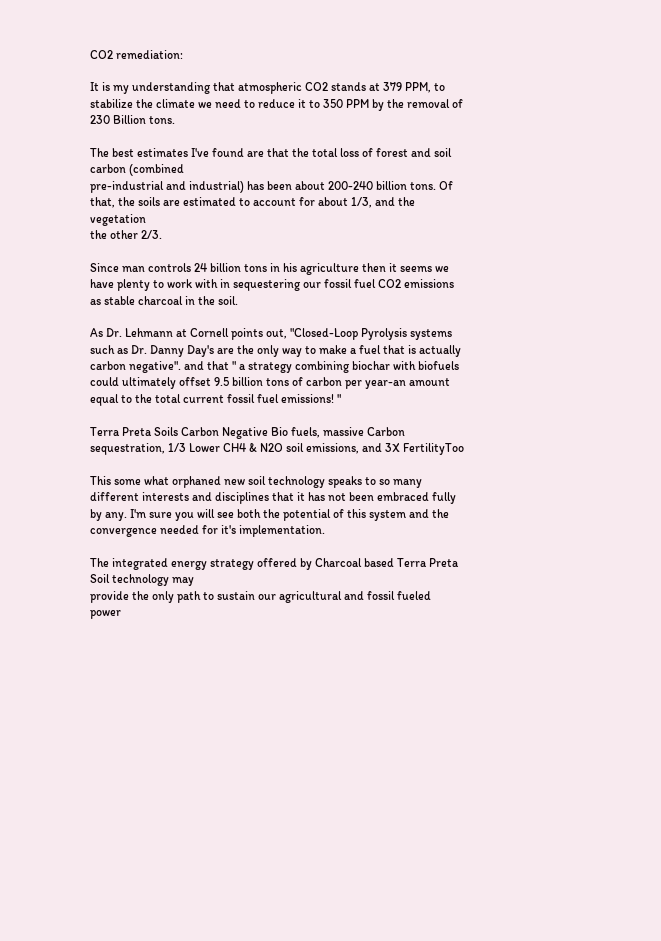CO2 remediation:

It is my understanding that atmospheric CO2 stands at 379 PPM, to stabilize the climate we need to reduce it to 350 PPM by the removal of 230 Billion tons.

The best estimates I've found are that the total loss of forest and soil carbon (combined
pre-industrial and industrial) has been about 200-240 billion tons. Of
that, the soils are estimated to account for about 1/3, and the vegetation
the other 2/3.

Since man controls 24 billion tons in his agriculture then it seems we have plenty to work with in sequestering our fossil fuel CO2 emissions as stable charcoal in the soil.

As Dr. Lehmann at Cornell points out, "Closed-Loop Pyrolysis systems such as Dr. Danny Day's are the only way to make a fuel that is actually carbon negative". and that " a strategy combining biochar with biofuels could ultimately offset 9.5 billion tons of carbon per year-an amount equal to the total current fossil fuel emissions! "

Terra Preta Soils Carbon Negative Bio fuels, massive Carbon sequestration, 1/3 Lower CH4 & N2O soil emissions, and 3X FertilityToo

This some what orphaned new soil technology speaks to so many different interests and disciplines that it has not been embraced fully by any. I'm sure you will see both the potential of this system and the convergence needed for it's implementation.

The integrated energy strategy offered by Charcoal based Terra Preta Soil technology may
provide the only path to sustain our agricultural and fossil fueled power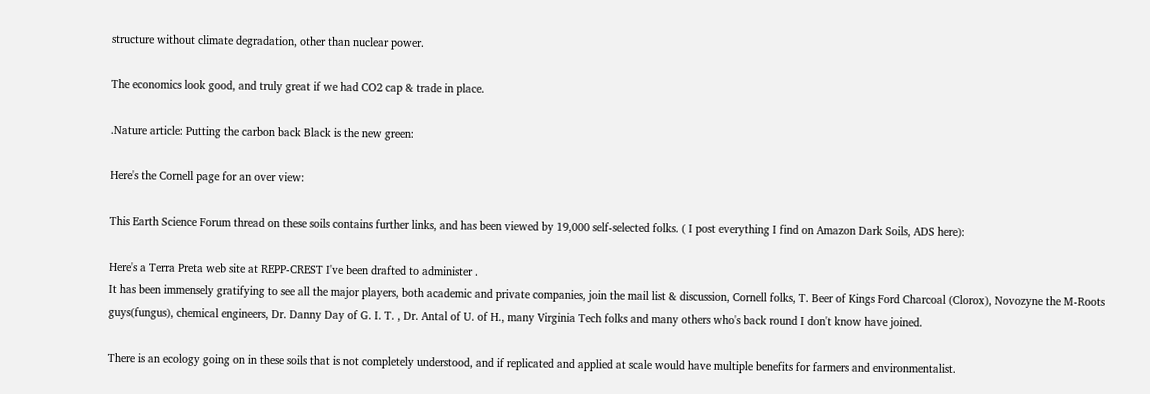structure without climate degradation, other than nuclear power.

The economics look good, and truly great if we had CO2 cap & trade in place.

.Nature article: Putting the carbon back Black is the new green:

Here's the Cornell page for an over view:

This Earth Science Forum thread on these soils contains further links, and has been viewed by 19,000 self-selected folks. ( I post everything I find on Amazon Dark Soils, ADS here):

Here's a Terra Preta web site at REPP-CREST I've been drafted to administer .
It has been immensely gratifying to see all the major players, both academic and private companies, join the mail list & discussion, Cornell folks, T. Beer of Kings Ford Charcoal (Clorox), Novozyne the M-Roots guys(fungus), chemical engineers, Dr. Danny Day of G. I. T. , Dr. Antal of U. of H., many Virginia Tech folks and many others who's back round I don't know have joined.

There is an ecology going on in these soils that is not completely understood, and if replicated and applied at scale would have multiple benefits for farmers and environmentalist.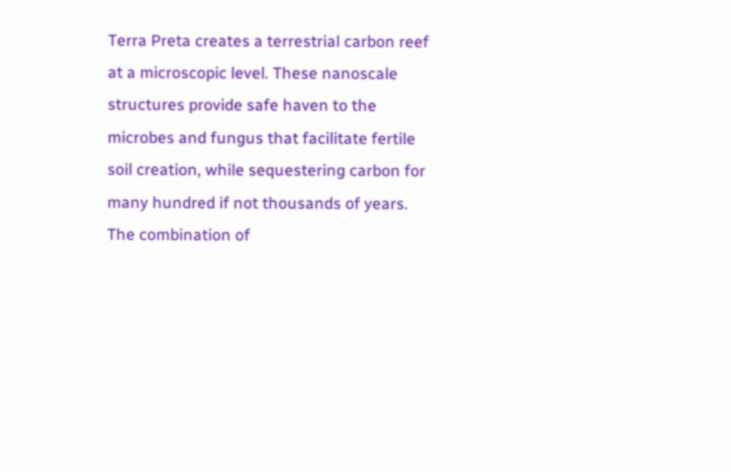Terra Preta creates a terrestrial carbon reef at a microscopic level. These nanoscale structures provide safe haven to the microbes and fungus that facilitate fertile soil creation, while sequestering carbon for many hundred if not thousands of years. The combination of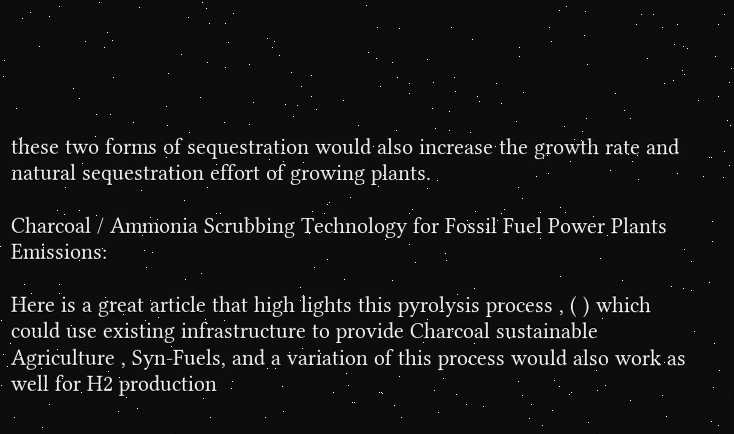these two forms of sequestration would also increase the growth rate and natural sequestration effort of growing plants.

Charcoal / Ammonia Scrubbing Technology for Fossil Fuel Power Plants Emissions:

Here is a great article that high lights this pyrolysis process , ( ) which could use existing infrastructure to provide Charcoal sustainable Agriculture , Syn-Fuels, and a variation of this process would also work as well for H2 production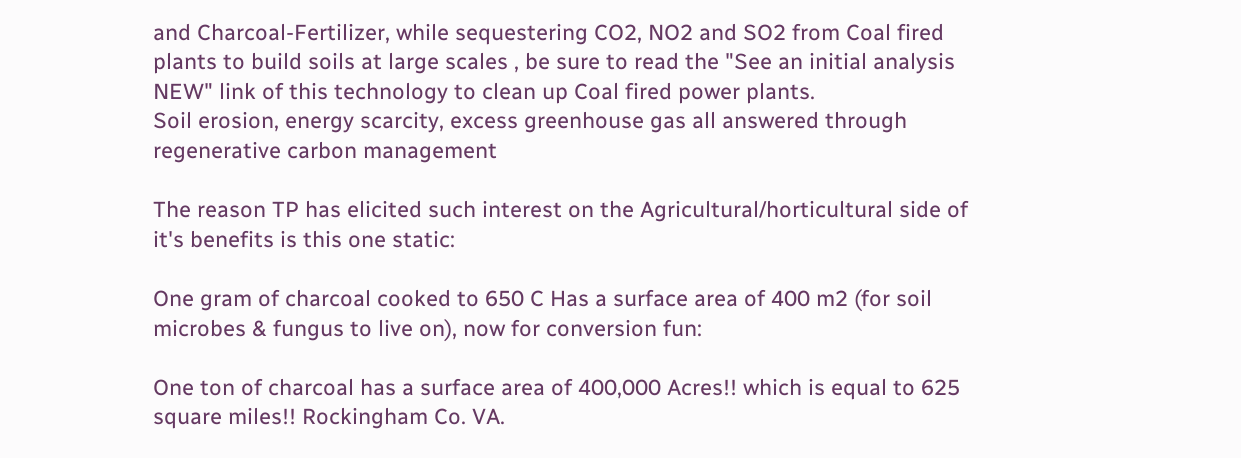and Charcoal-Fertilizer, while sequestering CO2, NO2 and SO2 from Coal fired plants to build soils at large scales , be sure to read the "See an initial analysis NEW" link of this technology to clean up Coal fired power plants.
Soil erosion, energy scarcity, excess greenhouse gas all answered through regenerative carbon management

The reason TP has elicited such interest on the Agricultural/horticultural side of it's benefits is this one static:

One gram of charcoal cooked to 650 C Has a surface area of 400 m2 (for soil microbes & fungus to live on), now for conversion fun:

One ton of charcoal has a surface area of 400,000 Acres!! which is equal to 625 square miles!! Rockingham Co. VA.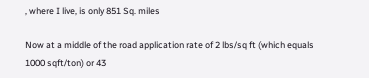, where I live, is only 851 Sq. miles

Now at a middle of the road application rate of 2 lbs/sq ft (which equals 1000 sqft/ton) or 43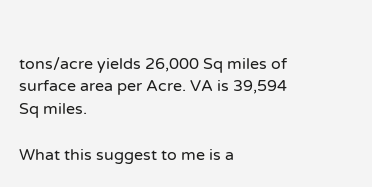tons/acre yields 26,000 Sq miles of surface area per Acre. VA is 39,594 Sq miles.

What this suggest to me is a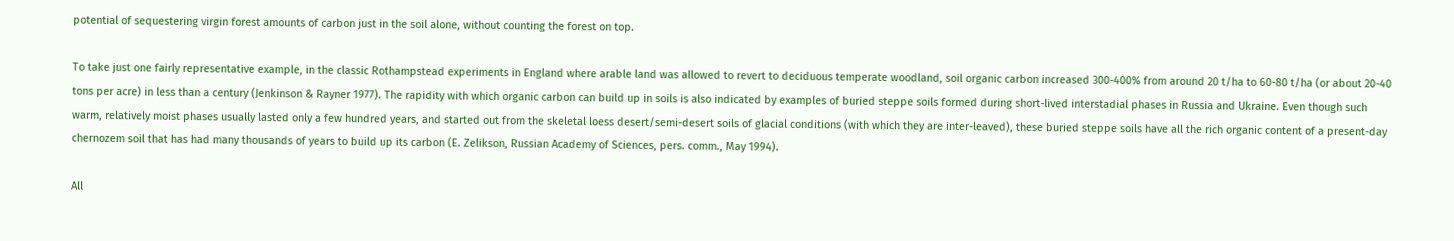potential of sequestering virgin forest amounts of carbon just in the soil alone, without counting the forest on top.

To take just one fairly representative example, in the classic Rothampstead experiments in England where arable land was allowed to revert to deciduous temperate woodland, soil organic carbon increased 300-400% from around 20 t/ha to 60-80 t/ha (or about 20-40 tons per acre) in less than a century (Jenkinson & Rayner 1977). The rapidity with which organic carbon can build up in soils is also indicated by examples of buried steppe soils formed during short-lived interstadial phases in Russia and Ukraine. Even though such warm, relatively moist phases usually lasted only a few hundred years, and started out from the skeletal loess desert/semi-desert soils of glacial conditions (with which they are inter-leaved), these buried steppe soils have all the rich organic content of a present-day chernozem soil that has had many thousands of years to build up its carbon (E. Zelikson, Russian Academy of Sciences, pers. comm., May 1994).

All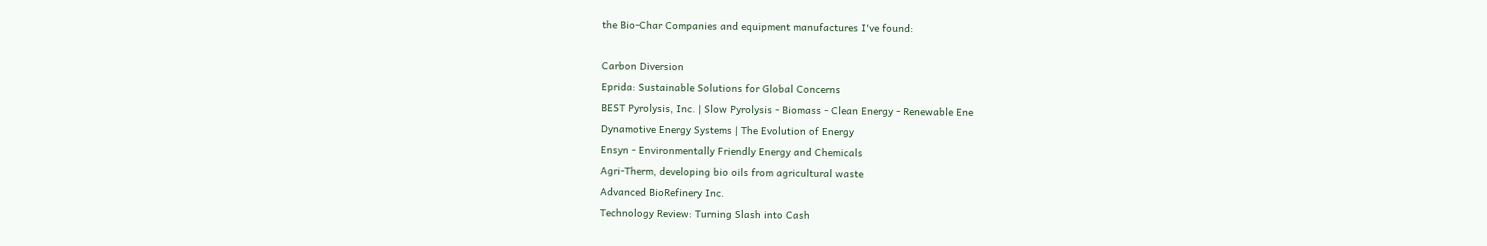the Bio-Char Companies and equipment manufactures I've found:

Carbon Diversion
Eprida: Sustainable Solutions for Global Concerns
BEST Pyrolysis, Inc. | Slow Pyrolysis - Biomass - Clean Energy - Renewable Ene
Dynamotive Energy Systems | The Evolution of Energy
Ensyn - Environmentally Friendly Energy and Chemicals
Agri-Therm, developing bio oils from agricultural waste
Advanced BioRefinery Inc.
Technology Review: Turning Slash into Cash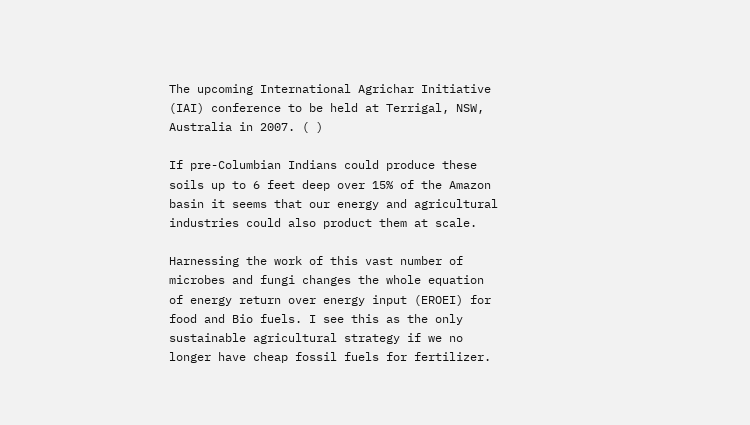The upcoming International Agrichar Initiative (IAI) conference to be held at Terrigal, NSW, Australia in 2007. ( )

If pre-Columbian Indians could produce these soils up to 6 feet deep over 15% of the Amazon basin it seems that our energy and agricultural industries could also product them at scale.

Harnessing the work of this vast number of microbes and fungi changes the whole equation of energy return over energy input (EROEI) for food and Bio fuels. I see this as the only sustainable agricultural strategy if we no longer have cheap fossil fuels for fertilizer.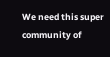We need this super community of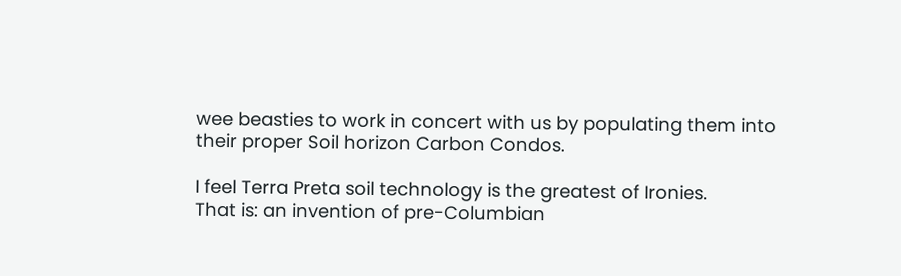wee beasties to work in concert with us by populating them into their proper Soil horizon Carbon Condos.

I feel Terra Preta soil technology is the greatest of Ironies.
That is: an invention of pre-Columbian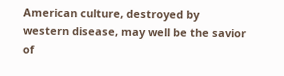American culture, destroyed by western disease, may well be the savior of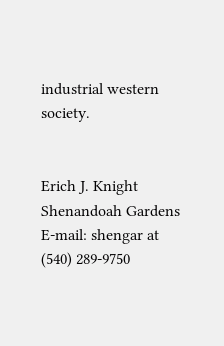industrial western society.


Erich J. Knight
Shenandoah Gardens
E-mail: shengar at
(540) 289-9750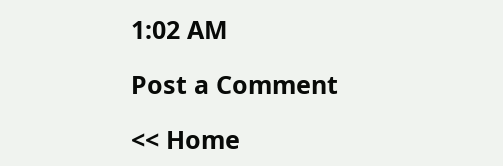1:02 AM

Post a Comment

<< Home